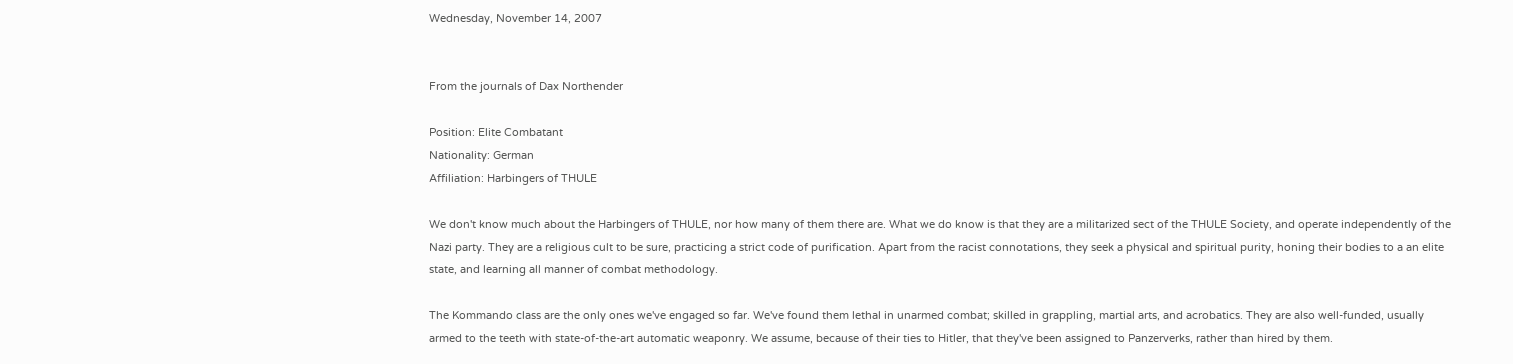Wednesday, November 14, 2007


From the journals of Dax Northender

Position: Elite Combatant
Nationality: German
Affiliation: Harbingers of THULE

We don't know much about the Harbingers of THULE, nor how many of them there are. What we do know is that they are a militarized sect of the THULE Society, and operate independently of the Nazi party. They are a religious cult to be sure, practicing a strict code of purification. Apart from the racist connotations, they seek a physical and spiritual purity, honing their bodies to a an elite state, and learning all manner of combat methodology.

The Kommando class are the only ones we've engaged so far. We've found them lethal in unarmed combat; skilled in grappling, martial arts, and acrobatics. They are also well-funded, usually armed to the teeth with state-of-the-art automatic weaponry. We assume, because of their ties to Hitler, that they've been assigned to Panzerverks, rather than hired by them.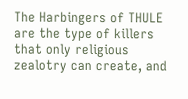The Harbingers of THULE are the type of killers that only religious zealotry can create, and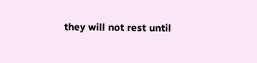they will not rest until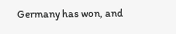Germany has won, and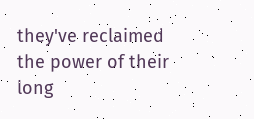they've reclaimed the power of their long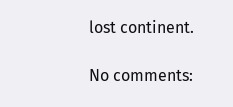lost continent.

No comments: